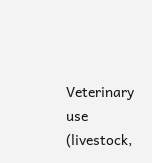Veterinary use (livestock,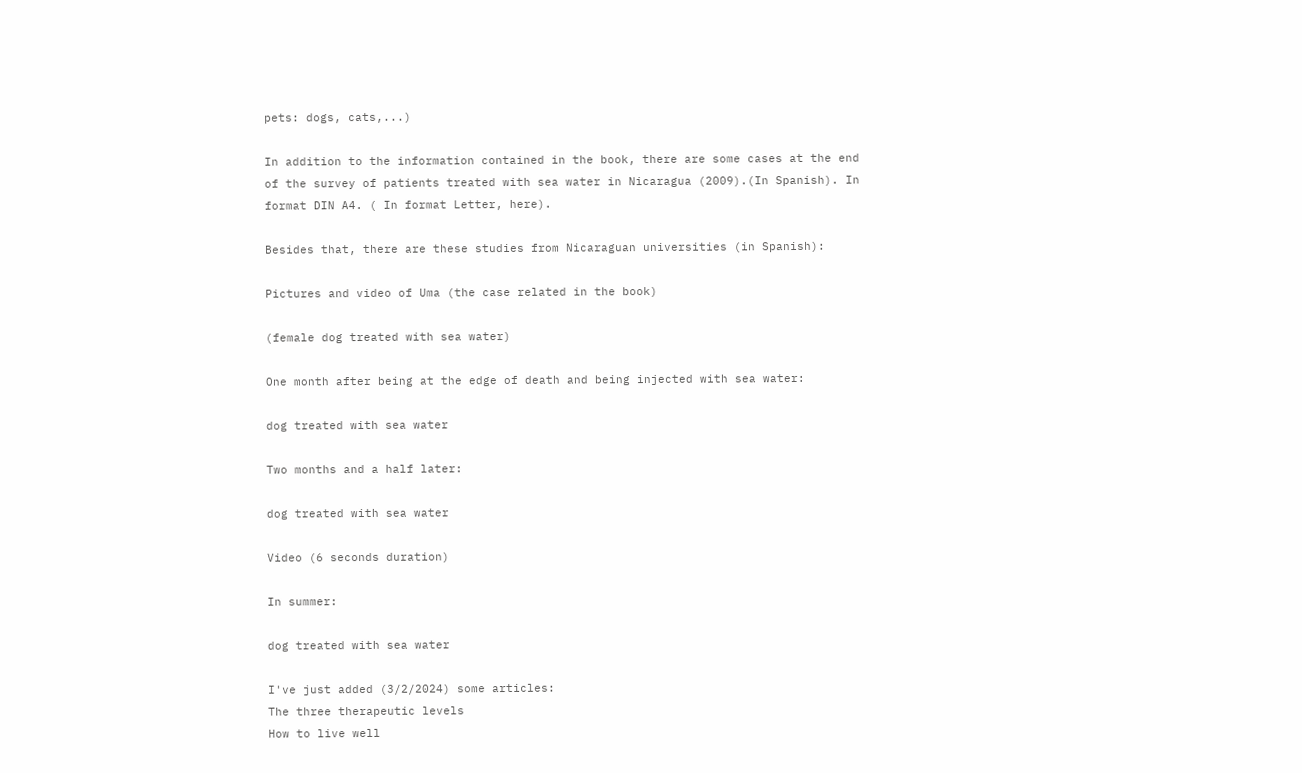pets: dogs, cats,...)

In addition to the information contained in the book, there are some cases at the end of the survey of patients treated with sea water in Nicaragua (2009).(In Spanish). In format DIN A4. ( In format Letter, here).

Besides that, there are these studies from Nicaraguan universities (in Spanish):

Pictures and video of Uma (the case related in the book)

(female dog treated with sea water)

One month after being at the edge of death and being injected with sea water:

dog treated with sea water

Two months and a half later:

dog treated with sea water

Video (6 seconds duration)

In summer:

dog treated with sea water

I've just added (3/2/2024) some articles:
The three therapeutic levels
How to live well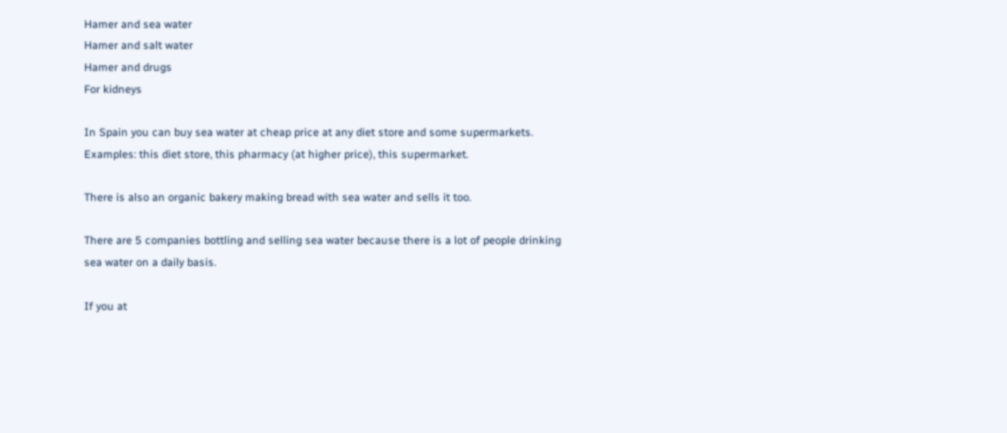Hamer and sea water
Hamer and salt water
Hamer and drugs
For kidneys

In Spain you can buy sea water at cheap price at any diet store and some supermarkets. Examples: this diet store, this pharmacy (at higher price), this supermarket.

There is also an organic bakery making bread with sea water and sells it too.

There are 5 companies bottling and selling sea water because there is a lot of people drinking sea water on a daily basis.

If you at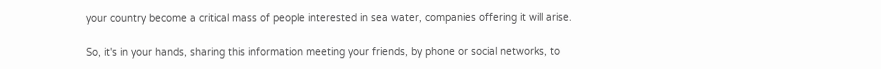your country become a critical mass of people interested in sea water, companies offering it will arise.

So, it's in your hands, sharing this information meeting your friends, by phone or social networks, to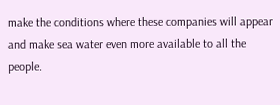make the conditions where these companies will appear and make sea water even more available to all the people.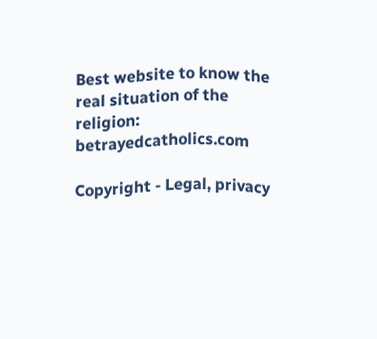Best website to know the real situation of the religion: betrayedcatholics.com

Copyright - Legal, privacy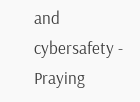and cybersafety - Praying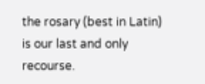the rosary (best in Latin) is our last and only recourse.